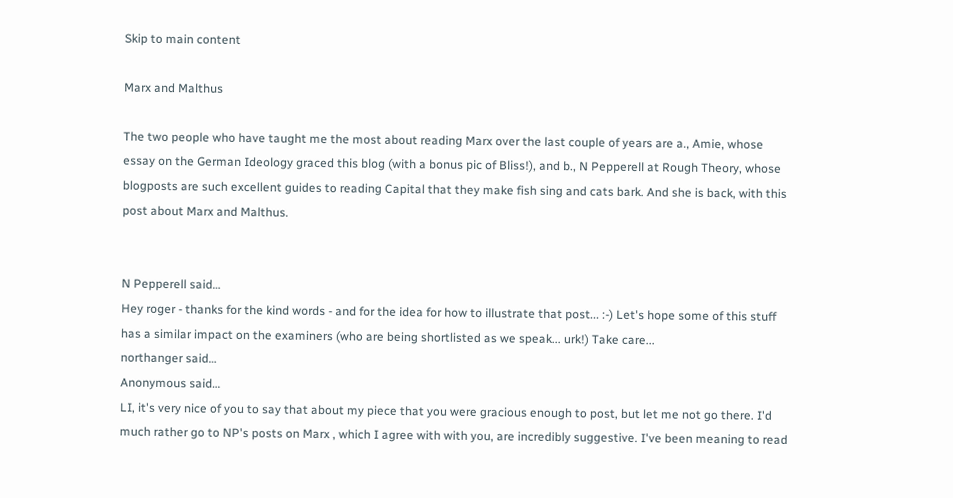Skip to main content

Marx and Malthus

The two people who have taught me the most about reading Marx over the last couple of years are a., Amie, whose essay on the German Ideology graced this blog (with a bonus pic of Bliss!), and b., N Pepperell at Rough Theory, whose blogposts are such excellent guides to reading Capital that they make fish sing and cats bark. And she is back, with this post about Marx and Malthus.


N Pepperell said…
Hey roger - thanks for the kind words - and for the idea for how to illustrate that post... :-) Let's hope some of this stuff has a similar impact on the examiners (who are being shortlisted as we speak... urk!) Take care...
northanger said…
Anonymous said…
LI, it's very nice of you to say that about my piece that you were gracious enough to post, but let me not go there. I'd much rather go to NP's posts on Marx , which I agree with with you, are incredibly suggestive. I've been meaning to read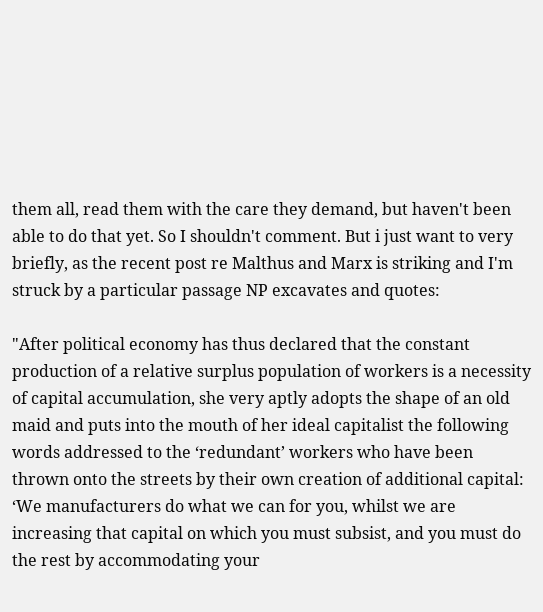them all, read them with the care they demand, but haven't been able to do that yet. So I shouldn't comment. But i just want to very briefly, as the recent post re Malthus and Marx is striking and I'm struck by a particular passage NP excavates and quotes:

"After political economy has thus declared that the constant production of a relative surplus population of workers is a necessity of capital accumulation, she very aptly adopts the shape of an old maid and puts into the mouth of her ideal capitalist the following words addressed to the ‘redundant’ workers who have been thrown onto the streets by their own creation of additional capital: ‘We manufacturers do what we can for you, whilst we are increasing that capital on which you must subsist, and you must do the rest by accommodating your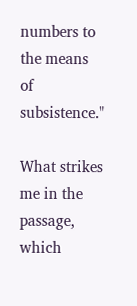numbers to the means of subsistence."

What strikes me in the passage, which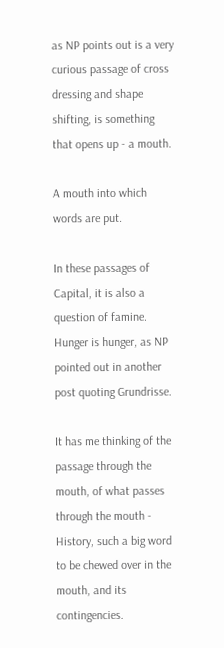as NP points out is a very curious passage of cross dressing and shape shifting, is something that opens up - a mouth.

A mouth into which words are put.

In these passages of Capital, it is also a question of famine. Hunger is hunger, as NP pointed out in another post quoting Grundrisse.

It has me thinking of the passage through the mouth, of what passes through the mouth - History, such a big word to be chewed over in the mouth, and its contingencies.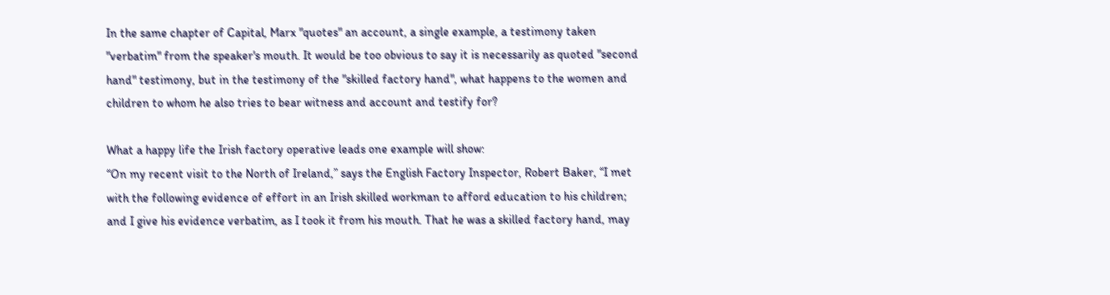In the same chapter of Capital, Marx "quotes" an account, a single example, a testimony taken "verbatim" from the speaker's mouth. It would be too obvious to say it is necessarily as quoted "second hand" testimony, but in the testimony of the "skilled factory hand", what happens to the women and children to whom he also tries to bear witness and account and testify for?

What a happy life the Irish factory operative leads one example will show:
“On my recent visit to the North of Ireland,” says the English Factory Inspector, Robert Baker, “I met with the following evidence of effort in an Irish skilled workman to afford education to his children; and I give his evidence verbatim, as I took it from his mouth. That he was a skilled factory hand, may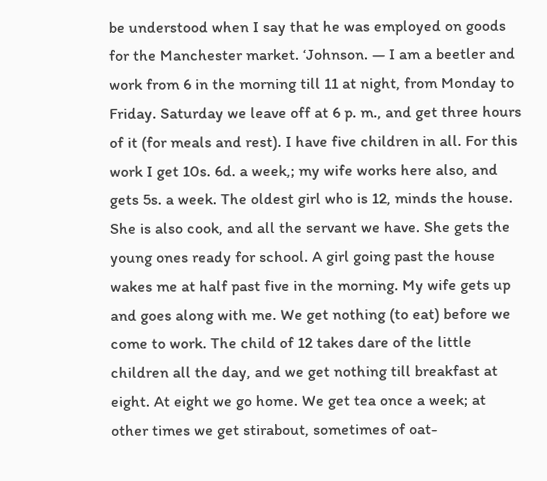be understood when I say that he was employed on goods for the Manchester market. ‘Johnson. — I am a beetler and work from 6 in the morning till 11 at night, from Monday to Friday. Saturday we leave off at 6 p. m., and get three hours of it (for meals and rest). I have five children in all. For this work I get 10s. 6d. a week,; my wife works here also, and gets 5s. a week. The oldest girl who is 12, minds the house. She is also cook, and all the servant we have. She gets the young ones ready for school. A girl going past the house wakes me at half past five in the morning. My wife gets up and goes along with me. We get nothing (to eat) before we come to work. The child of 12 takes dare of the little children all the day, and we get nothing till breakfast at eight. At eight we go home. We get tea once a week; at other times we get stirabout, sometimes of oat-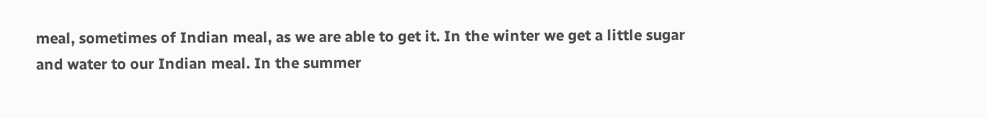meal, sometimes of Indian meal, as we are able to get it. In the winter we get a little sugar and water to our Indian meal. In the summer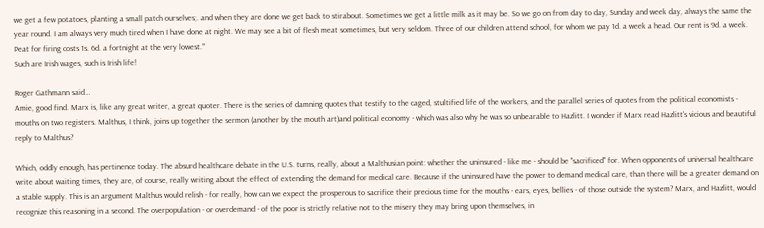we get a few potatoes, planting a small patch ourselves;. and when they are done we get back to stirabout. Sometimes we get a little milk as it may be. So we go on from day to day, Sunday and week day, always the same the year round. I am always very much tired when I have done at night. We may see a bit of flesh meat sometimes, but very seldom. Three of our children attend school, for whom we pay 1d. a week a head. Our rent is 9d. a week. Peat for firing costs 1s. 6d. a fortnight at the very lowest.’”
Such are Irish wages, such is Irish life!

Roger Gathmann said…
Amie, good find. Marx is, like any great writer, a great quoter. There is the series of damning quotes that testify to the caged, stultified life of the workers, and the parallel series of quotes from the political economists - mouths on two registers. Malthus, I think, joins up together the sermon (another by the mouth art)and political economy - which was also why he was so unbearable to Hazlitt. I wonder if Marx read Hazlitt's vicious and beautiful reply to Malthus?

Which, oddly enough, has pertinence today. The absurd healthcare debate in the U.S. turns, really, about a Malthusian point: whether the uninsured - like me - should be "sacrificed" for. When opponents of universal healthcare write about waiting times, they are, of course, really writing about the effect of extending the demand for medical care. Because if the uninsured have the power to demand medical care, than there will be a greater demand on a stable supply. This is an argument Malthus would relish - for really, how can we expect the prosperous to sacrifice their precious time for the mouths - ears, eyes, bellies - of those outside the system? Marx, and Hazlitt, would recognize this reasoning in a second. The overpopulation - or overdemand - of the poor is strictly relative not to the misery they may bring upon themselves, in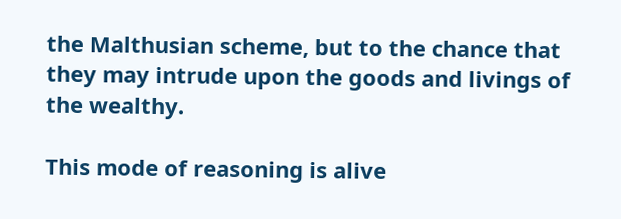the Malthusian scheme, but to the chance that they may intrude upon the goods and livings of the wealthy.

This mode of reasoning is alive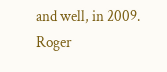and well, in 2009.
Roger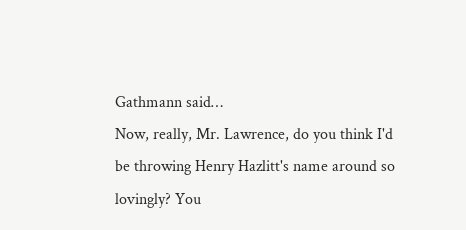Gathmann said…
Now, really, Mr. Lawrence, do you think I'd be throwing Henry Hazlitt's name around so lovingly? You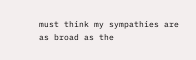must think my sympathies are as broad as the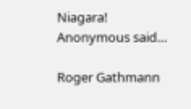Niagara!
Anonymous said…

Roger Gathmann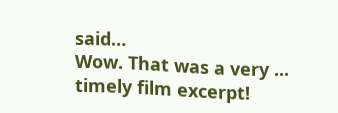said…
Wow. That was a very ... timely film excerpt!